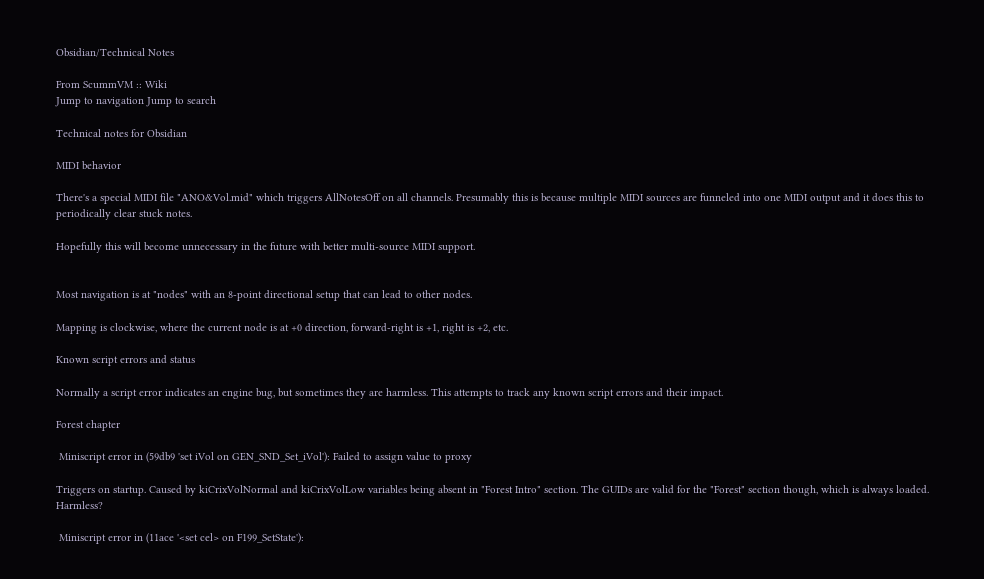Obsidian/Technical Notes

From ScummVM :: Wiki
Jump to navigation Jump to search

Technical notes for Obsidian

MIDI behavior

There's a special MIDI file "ANO&Vol.mid" which triggers AllNotesOff on all channels. Presumably this is because multiple MIDI sources are funneled into one MIDI output and it does this to periodically clear stuck notes.

Hopefully this will become unnecessary in the future with better multi-source MIDI support.


Most navigation is at "nodes" with an 8-point directional setup that can lead to other nodes.

Mapping is clockwise, where the current node is at +0 direction, forward-right is +1, right is +2, etc.

Known script errors and status

Normally a script error indicates an engine bug, but sometimes they are harmless. This attempts to track any known script errors and their impact.

Forest chapter

 Miniscript error in (59db9 'set iVol on GEN_SND_Set_iVol'): Failed to assign value to proxy

Triggers on startup. Caused by kiCrixVolNormal and kiCrixVolLow variables being absent in "Forest Intro" section. The GUIDs are valid for the "Forest" section though, which is always loaded. Harmless?

 Miniscript error in (11ace '<set cel> on F199_SetState'):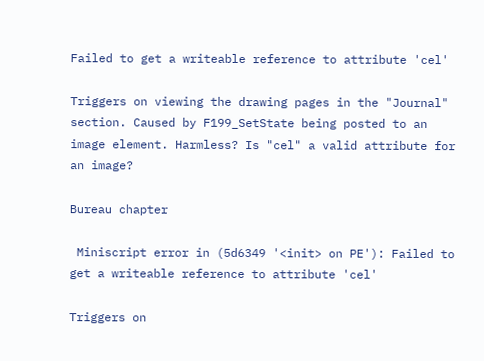Failed to get a writeable reference to attribute 'cel'

Triggers on viewing the drawing pages in the "Journal" section. Caused by F199_SetState being posted to an image element. Harmless? Is "cel" a valid attribute for an image?

Bureau chapter

 Miniscript error in (5d6349 '<init> on PE'): Failed to get a writeable reference to attribute 'cel'

Triggers on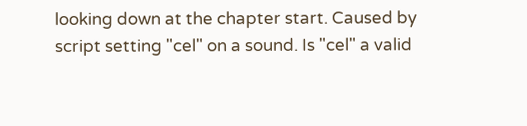looking down at the chapter start. Caused by script setting "cel" on a sound. Is "cel" a valid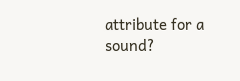attribute for a sound?